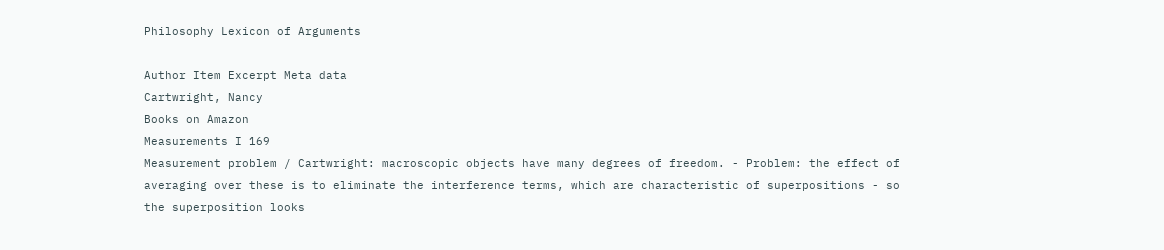Philosophy Lexicon of Arguments

Author Item Excerpt Meta data
Cartwright, Nancy
Books on Amazon
Measurements I 169
Measurement problem / Cartwright: macroscopic objects have many degrees of freedom. - Problem: the effect of averaging over these is to eliminate the interference terms, which are characteristic of superpositions - so the superposition looks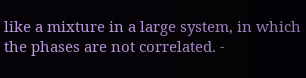like a mixture in a large system, in which the phases are not correlated. -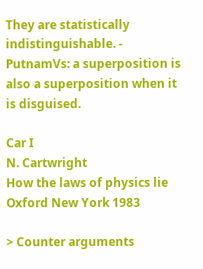They are statistically indistinguishable. - PutnamVs: a superposition is also a superposition when it is disguised.

Car I
N. Cartwright
How the laws of physics lie Oxford New York 1983

> Counter arguments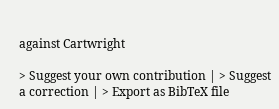against Cartwright

> Suggest your own contribution | > Suggest a correction | > Export as BibTeX file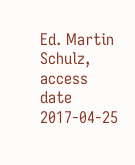Ed. Martin Schulz, access date 2017-04-25